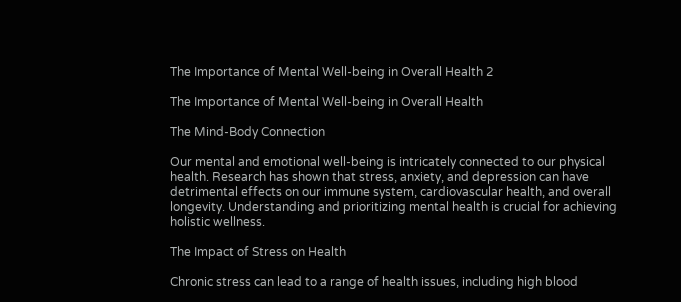The Importance of Mental Well-being in Overall Health 2

The Importance of Mental Well-being in Overall Health

The Mind-Body Connection

Our mental and emotional well-being is intricately connected to our physical health. Research has shown that stress, anxiety, and depression can have detrimental effects on our immune system, cardiovascular health, and overall longevity. Understanding and prioritizing mental health is crucial for achieving holistic wellness.

The Impact of Stress on Health

Chronic stress can lead to a range of health issues, including high blood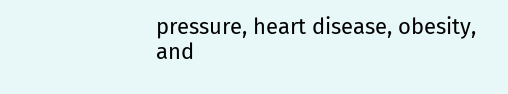pressure, heart disease, obesity, and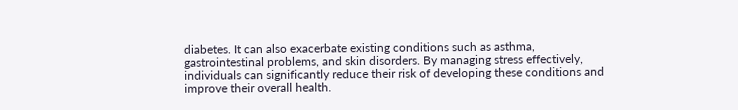diabetes. It can also exacerbate existing conditions such as asthma, gastrointestinal problems, and skin disorders. By managing stress effectively, individuals can significantly reduce their risk of developing these conditions and improve their overall health.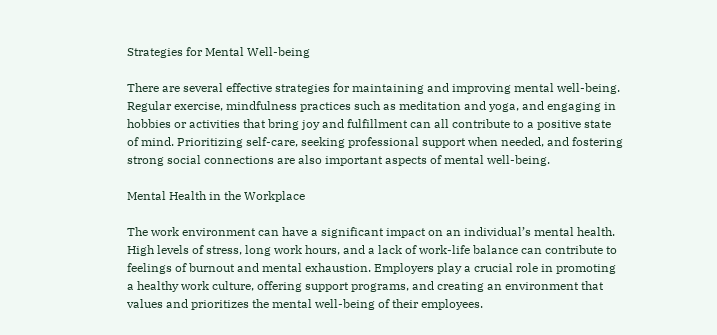Strategies for Mental Well-being

There are several effective strategies for maintaining and improving mental well-being. Regular exercise, mindfulness practices such as meditation and yoga, and engaging in hobbies or activities that bring joy and fulfillment can all contribute to a positive state of mind. Prioritizing self-care, seeking professional support when needed, and fostering strong social connections are also important aspects of mental well-being.

Mental Health in the Workplace

The work environment can have a significant impact on an individual’s mental health. High levels of stress, long work hours, and a lack of work-life balance can contribute to feelings of burnout and mental exhaustion. Employers play a crucial role in promoting a healthy work culture, offering support programs, and creating an environment that values and prioritizes the mental well-being of their employees.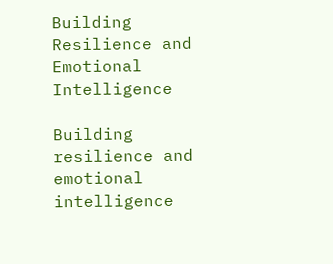Building Resilience and Emotional Intelligence

Building resilience and emotional intelligence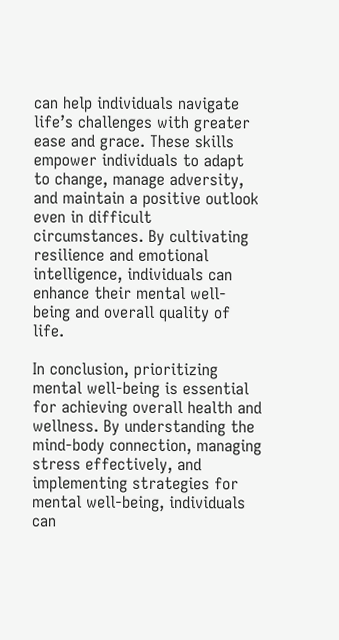can help individuals navigate life’s challenges with greater ease and grace. These skills empower individuals to adapt to change, manage adversity, and maintain a positive outlook even in difficult circumstances. By cultivating resilience and emotional intelligence, individuals can enhance their mental well-being and overall quality of life.

In conclusion, prioritizing mental well-being is essential for achieving overall health and wellness. By understanding the mind-body connection, managing stress effectively, and implementing strategies for mental well-being, individuals can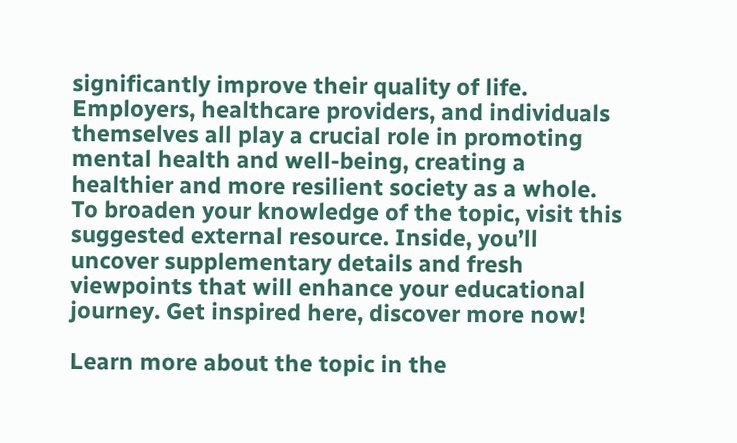significantly improve their quality of life. Employers, healthcare providers, and individuals themselves all play a crucial role in promoting mental health and well-being, creating a healthier and more resilient society as a whole. To broaden your knowledge of the topic, visit this suggested external resource. Inside, you’ll uncover supplementary details and fresh viewpoints that will enhance your educational journey. Get inspired here, discover more now!

Learn more about the topic in the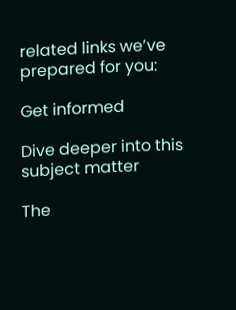related links we’ve prepared for you:

Get informed

Dive deeper into this subject matter

The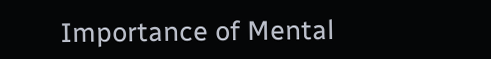Importance of Mental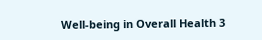Well-being in Overall Health 3